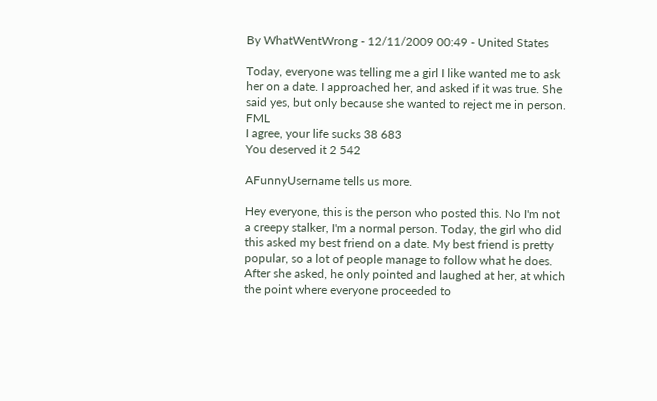By WhatWentWrong - 12/11/2009 00:49 - United States

Today, everyone was telling me a girl I like wanted me to ask her on a date. I approached her, and asked if it was true. She said yes, but only because she wanted to reject me in person. FML
I agree, your life sucks 38 683
You deserved it 2 542

AFunnyUsername tells us more.

Hey everyone, this is the person who posted this. No I'm not a creepy stalker, I'm a normal person. Today, the girl who did this asked my best friend on a date. My best friend is pretty popular, so a lot of people manage to follow what he does. After she asked, he only pointed and laughed at her, at which the point where everyone proceeded to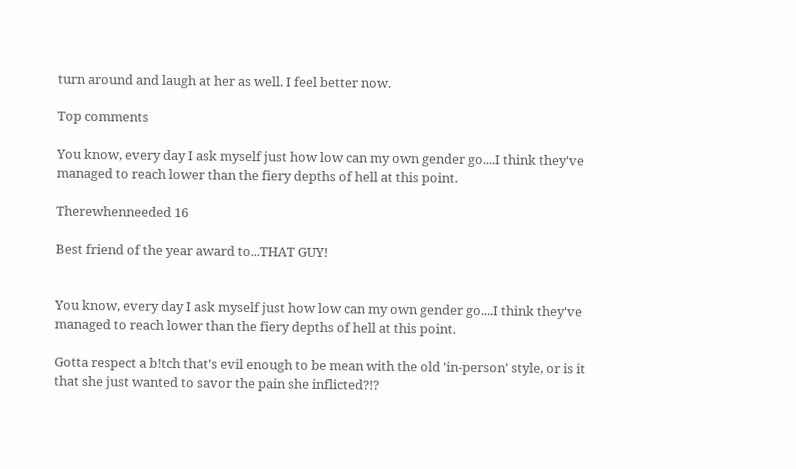turn around and laugh at her as well. I feel better now.

Top comments

You know, every day I ask myself just how low can my own gender go....I think they've managed to reach lower than the fiery depths of hell at this point.

Therewhenneeded 16

Best friend of the year award to...THAT GUY!


You know, every day I ask myself just how low can my own gender go....I think they've managed to reach lower than the fiery depths of hell at this point.

Gotta respect a b!tch that's evil enough to be mean with the old 'in-person' style, or is it that she just wanted to savor the pain she inflicted?!?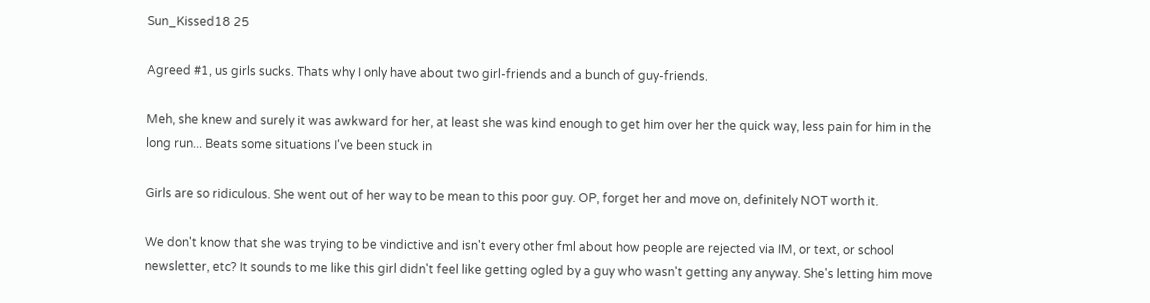Sun_Kissed18 25

Agreed #1, us girls sucks. Thats why I only have about two girl-friends and a bunch of guy-friends.

Meh, she knew and surely it was awkward for her, at least she was kind enough to get him over her the quick way, less pain for him in the long run... Beats some situations I've been stuck in

Girls are so ridiculous. She went out of her way to be mean to this poor guy. OP, forget her and move on, definitely NOT worth it.

We don't know that she was trying to be vindictive and isn't every other fml about how people are rejected via IM, or text, or school newsletter, etc? It sounds to me like this girl didn't feel like getting ogled by a guy who wasn't getting any anyway. She's letting him move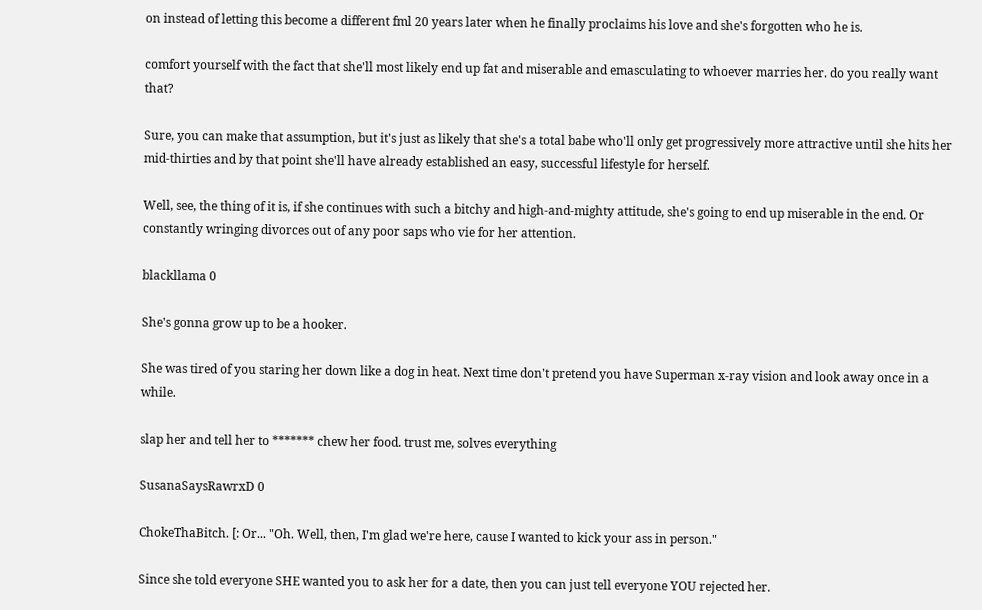on instead of letting this become a different fml 20 years later when he finally proclaims his love and she's forgotten who he is.

comfort yourself with the fact that she'll most likely end up fat and miserable and emasculating to whoever marries her. do you really want that?

Sure, you can make that assumption, but it's just as likely that she's a total babe who'll only get progressively more attractive until she hits her mid-thirties and by that point she'll have already established an easy, successful lifestyle for herself.

Well, see, the thing of it is, if she continues with such a bitchy and high-and-mighty attitude, she's going to end up miserable in the end. Or constantly wringing divorces out of any poor saps who vie for her attention.

blackllama 0

She's gonna grow up to be a hooker.

She was tired of you staring her down like a dog in heat. Next time don't pretend you have Superman x-ray vision and look away once in a while.

slap her and tell her to ******* chew her food. trust me, solves everything

SusanaSaysRawrxD 0

ChokeThaBitch. [: Or... "Oh. Well, then, I'm glad we're here, cause I wanted to kick your ass in person."

Since she told everyone SHE wanted you to ask her for a date, then you can just tell everyone YOU rejected her.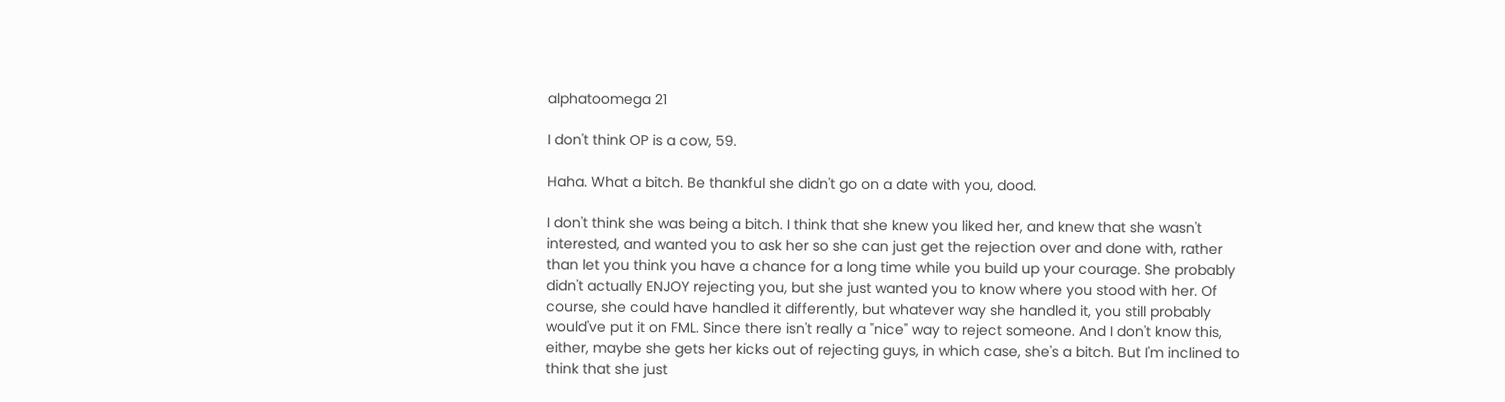alphatoomega 21

I don't think OP is a cow, 59.

Haha. What a bitch. Be thankful she didn't go on a date with you, dood.

I don't think she was being a bitch. I think that she knew you liked her, and knew that she wasn't interested, and wanted you to ask her so she can just get the rejection over and done with, rather than let you think you have a chance for a long time while you build up your courage. She probably didn't actually ENJOY rejecting you, but she just wanted you to know where you stood with her. Of course, she could have handled it differently, but whatever way she handled it, you still probably would've put it on FML. Since there isn't really a "nice" way to reject someone. And I don't know this, either, maybe she gets her kicks out of rejecting guys, in which case, she's a bitch. But I'm inclined to think that she just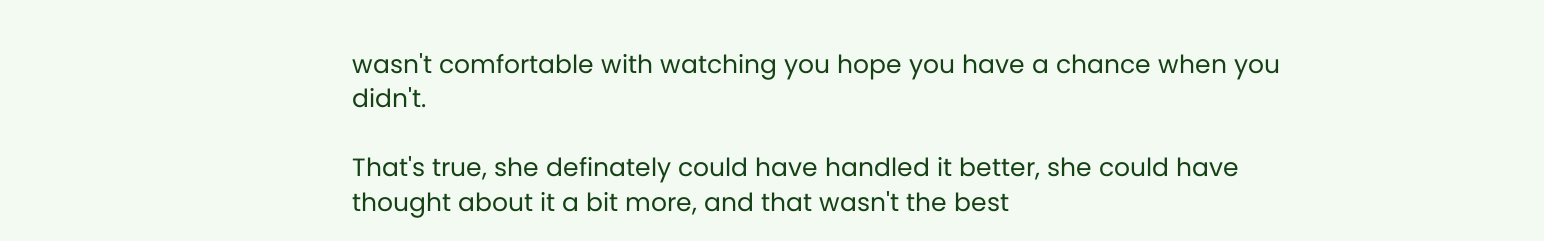wasn't comfortable with watching you hope you have a chance when you didn't.

That's true, she definately could have handled it better, she could have thought about it a bit more, and that wasn't the best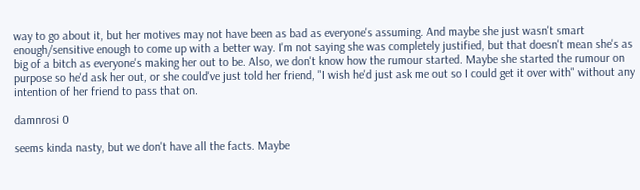way to go about it, but her motives may not have been as bad as everyone's assuming. And maybe she just wasn't smart enough/sensitive enough to come up with a better way. I'm not saying she was completely justified, but that doesn't mean she's as big of a bitch as everyone's making her out to be. Also, we don't know how the rumour started. Maybe she started the rumour on purpose so he'd ask her out, or she could've just told her friend, "I wish he'd just ask me out so I could get it over with" without any intention of her friend to pass that on.

damnrosi 0

seems kinda nasty, but we don't have all the facts. Maybe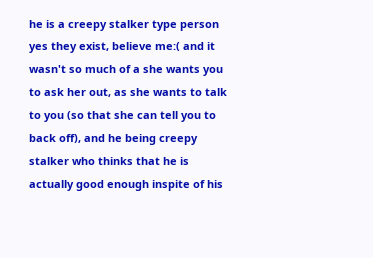he is a creepy stalker type person yes they exist, believe me:( and it wasn't so much of a she wants you to ask her out, as she wants to talk to you (so that she can tell you to back off), and he being creepy stalker who thinks that he is actually good enough inspite of his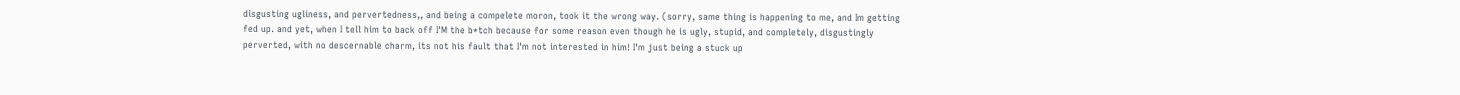disgusting ugliness, and pervertedness,, and being a compelete moron, took it the wrong way. (sorry, same thing is happening to me, and Im getting fed up. and yet, when I tell him to back off I'M the b*tch because for some reason even though he is ugly, stupid, and completely, disgustingly perverted, with no descernable charm, its not his fault that I'm not interested in him! I'm just being a stuck up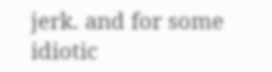jerk. and for some idiotic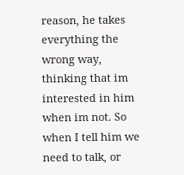reason, he takes everything the wrong way, thinking that im interested in him when im not. So when I tell him we need to talk, or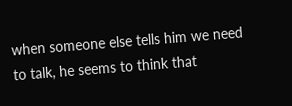when someone else tells him we need to talk, he seems to think that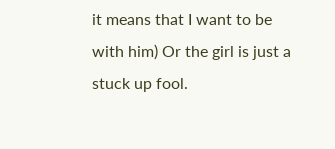it means that I want to be with him) Or the girl is just a stuck up fool.